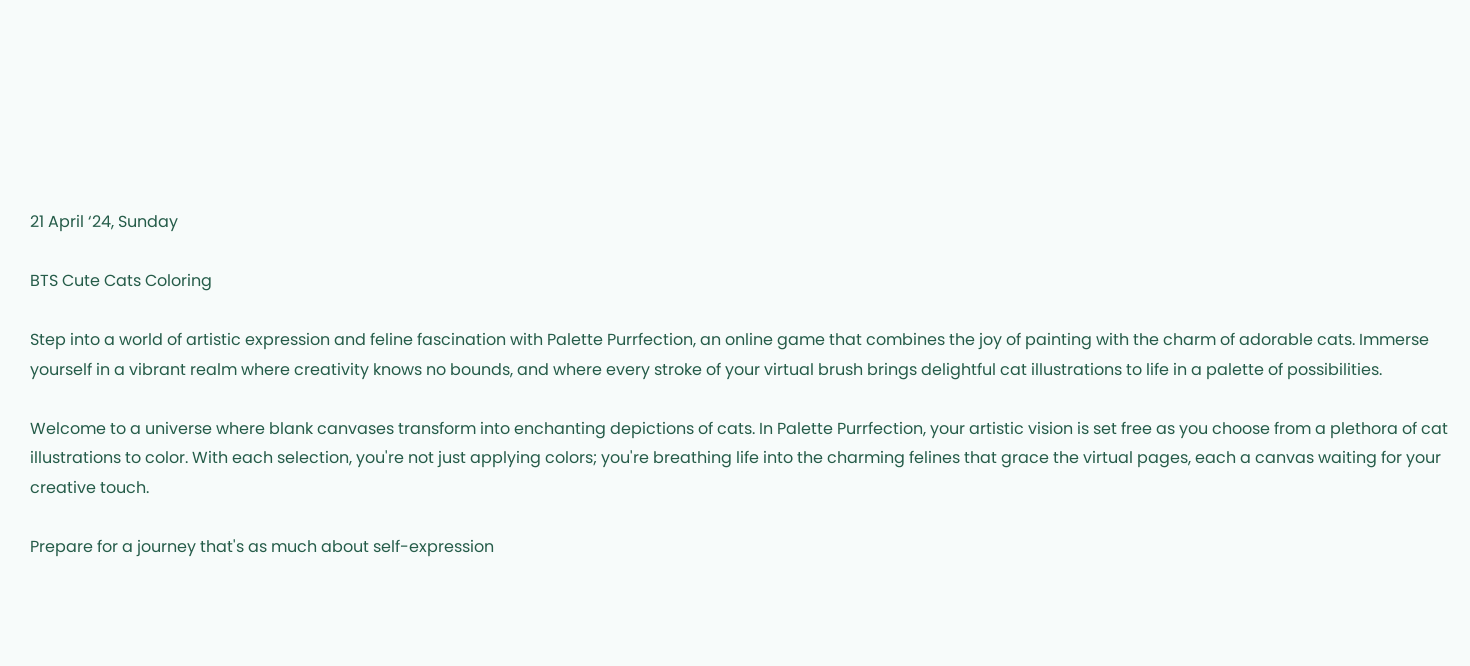21 April ‘24, Sunday

BTS Cute Cats Coloring

Step into a world of artistic expression and feline fascination with Palette Purrfection, an online game that combines the joy of painting with the charm of adorable cats. Immerse yourself in a vibrant realm where creativity knows no bounds, and where every stroke of your virtual brush brings delightful cat illustrations to life in a palette of possibilities.

Welcome to a universe where blank canvases transform into enchanting depictions of cats. In Palette Purrfection, your artistic vision is set free as you choose from a plethora of cat illustrations to color. With each selection, you're not just applying colors; you're breathing life into the charming felines that grace the virtual pages, each a canvas waiting for your creative touch.

Prepare for a journey that's as much about self-expression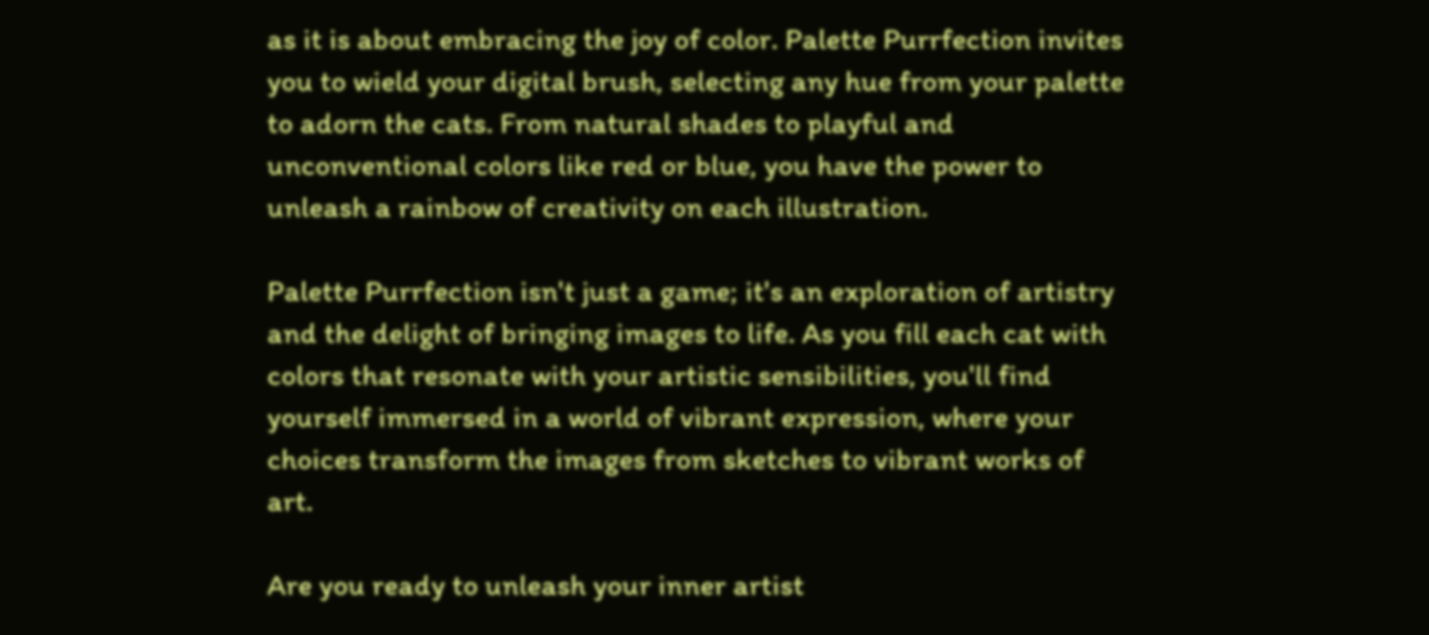as it is about embracing the joy of color. Palette Purrfection invites you to wield your digital brush, selecting any hue from your palette to adorn the cats. From natural shades to playful and unconventional colors like red or blue, you have the power to unleash a rainbow of creativity on each illustration.

Palette Purrfection isn't just a game; it's an exploration of artistry and the delight of bringing images to life. As you fill each cat with colors that resonate with your artistic sensibilities, you'll find yourself immersed in a world of vibrant expression, where your choices transform the images from sketches to vibrant works of art.

Are you ready to unleash your inner artist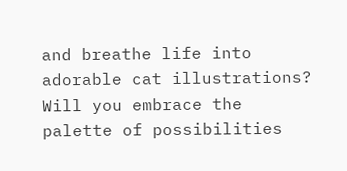and breathe life into adorable cat illustrations? Will you embrace the palette of possibilities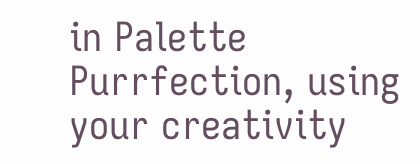in Palette Purrfection, using your creativity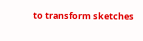to transform sketches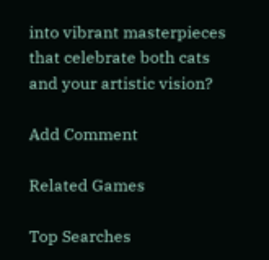into vibrant masterpieces that celebrate both cats and your artistic vision?

Add Comment

Related Games

Top Searches